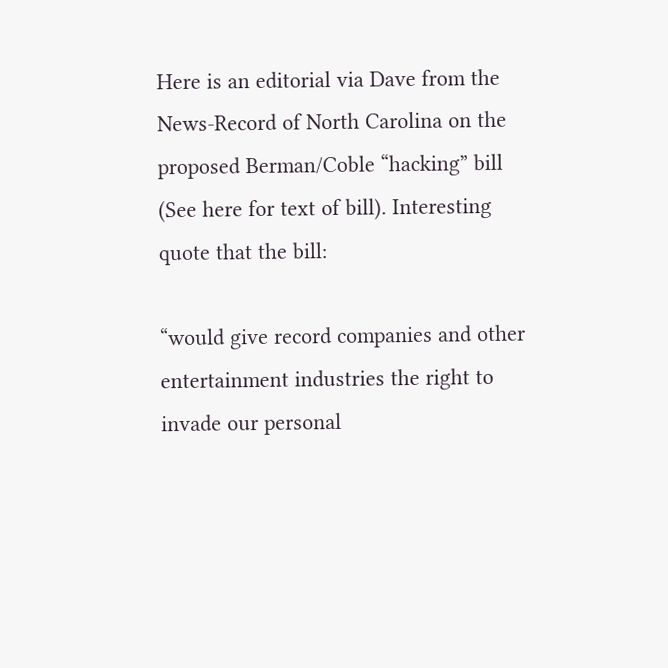Here is an editorial via Dave from the News-Record of North Carolina on the proposed Berman/Coble “hacking” bill (See here for text of bill). Interesting quote that the bill:

“would give record companies and other entertainment industries the right to invade our personal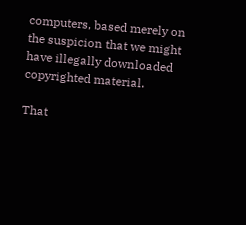computers, based merely on the suspicion that we might have illegally downloaded copyrighted material.

That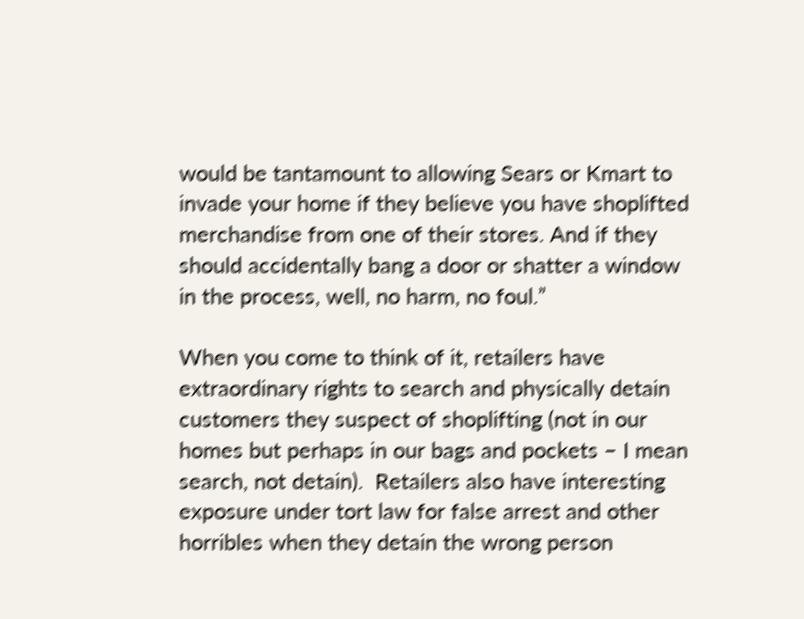would be tantamount to allowing Sears or Kmart to invade your home if they believe you have shoplifted merchandise from one of their stores. And if they should accidentally bang a door or shatter a window in the process, well, no harm, no foul.”

When you come to think of it, retailers have extraordinary rights to search and physically detain customers they suspect of shoplifting (not in our homes but perhaps in our bags and pockets – I mean search, not detain).  Retailers also have interesting exposure under tort law for false arrest and other horribles when they detain the wrong person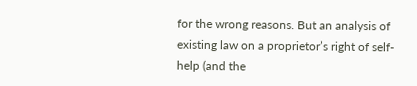for the wrong reasons. But an analysis of existing law on a proprietor’s right of self-help (and the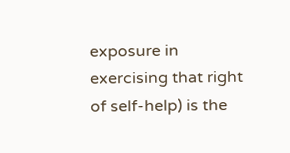exposure in exercising that right of self-help) is the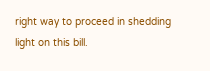right way to proceed in shedding light on this bill.